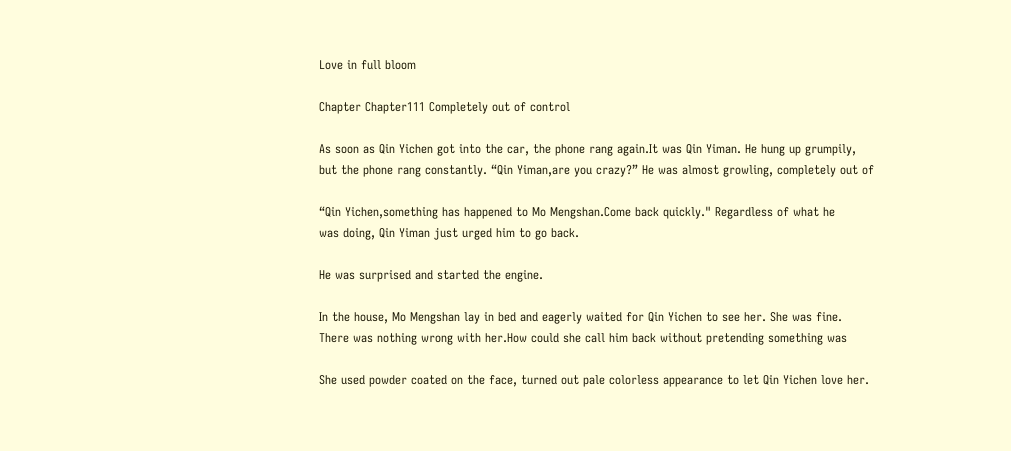Love in full bloom

Chapter Chapter111 Completely out of control

As soon as Qin Yichen got into the car, the phone rang again.It was Qin Yiman. He hung up grumpily,
but the phone rang constantly. “Qin Yiman,are you crazy?” He was almost growling, completely out of

“Qin Yichen,something has happened to Mo Mengshan.Come back quickly." Regardless of what he
was doing, Qin Yiman just urged him to go back.

He was surprised and started the engine.

In the house, Mo Mengshan lay in bed and eagerly waited for Qin Yichen to see her. She was fine.
There was nothing wrong with her.How could she call him back without pretending something was

She used powder coated on the face, turned out pale colorless appearance to let Qin Yichen love her.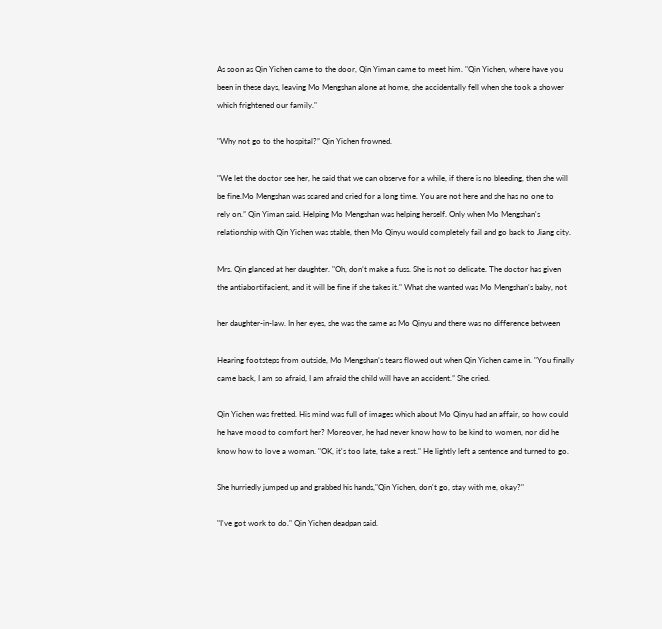As soon as Qin Yichen came to the door, Qin Yiman came to meet him. "Qin Yichen, where have you
been in these days, leaving Mo Mengshan alone at home, she accidentally fell when she took a shower
which frightened our family."

"Why not go to the hospital?” Qin Yichen frowned.

"We let the doctor see her, he said that we can observe for a while, if there is no bleeding, then she will
be fine.Mo Mengshan was scared and cried for a long time. You are not here and she has no one to
rely on.” Qin Yiman said. Helping Mo Mengshan was helping herself. Only when Mo Mengshan's
relationship with Qin Yichen was stable, then Mo Qinyu would completely fail and go back to Jiang city.

Mrs. Qin glanced at her daughter. "Oh, don’t make a fuss. She is not so delicate. The doctor has given
the antiabortifacient, and it will be fine if she takes it." What she wanted was Mo Mengshan's baby, not

her daughter-in-law. In her eyes, she was the same as Mo Qinyu and there was no difference between

Hearing footsteps from outside, Mo Mengshan’s tears flowed out when Qin Yichen came in. "You finally
came back, I am so afraid, I am afraid the child will have an accident.” She cried.

Qin Yichen was fretted. His mind was full of images which about Mo Qinyu had an affair, so how could
he have mood to comfort her? Moreover, he had never know how to be kind to women, nor did he
know how to love a woman. "OK, it's too late, take a rest." He lightly left a sentence and turned to go.

She hurriedly jumped up and grabbed his hands,"Qin Yichen, don't go, stay with me, okay?"

"I've got work to do." Qin Yichen deadpan said.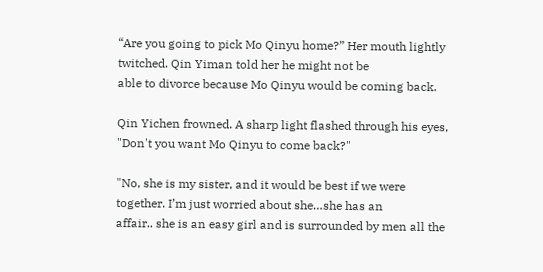“Are you going to pick Mo Qinyu home?” Her mouth lightly twitched. Qin Yiman told her he might not be
able to divorce because Mo Qinyu would be coming back.

Qin Yichen frowned. A sharp light flashed through his eyes, "Don't you want Mo Qinyu to come back?"

"No, she is my sister, and it would be best if we were together. I’m just worried about she…she has an
affair.. she is an easy girl and is surrounded by men all the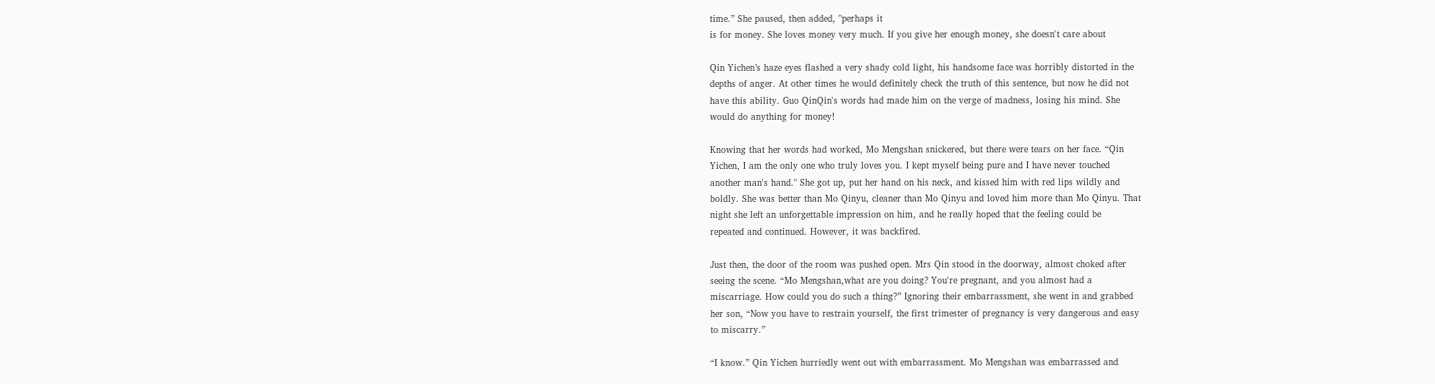time.” She paused, then added, "perhaps it
is for money. She loves money very much. If you give her enough money, she doesn't care about

Qin Yichen’s haze eyes flashed a very shady cold light, his handsome face was horribly distorted in the
depths of anger. At other times he would definitely check the truth of this sentence, but now he did not
have this ability. Guo QinQin's words had made him on the verge of madness, losing his mind. She
would do anything for money!

Knowing that her words had worked, Mo Mengshan snickered, but there were tears on her face. “Qin
Yichen, I am the only one who truly loves you. I kept myself being pure and I have never touched
another man's hand." She got up, put her hand on his neck, and kissed him with red lips wildly and
boldly. She was better than Mo Qinyu, cleaner than Mo Qinyu and loved him more than Mo Qinyu. That
night she left an unforgettable impression on him, and he really hoped that the feeling could be
repeated and continued. However, it was backfired.

Just then, the door of the room was pushed open. Mrs Qin stood in the doorway, almost choked after
seeing the scene. “Mo Mengshan,what are you doing? You're pregnant, and you almost had a
miscarriage. How could you do such a thing?” Ignoring their embarrassment, she went in and grabbed
her son, “Now you have to restrain yourself, the first trimester of pregnancy is very dangerous and easy
to miscarry.”

“I know.” Qin Yichen hurriedly went out with embarrassment. Mo Mengshan was embarrassed and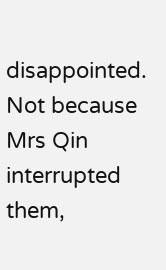disappointed. Not because Mrs Qin interrupted them,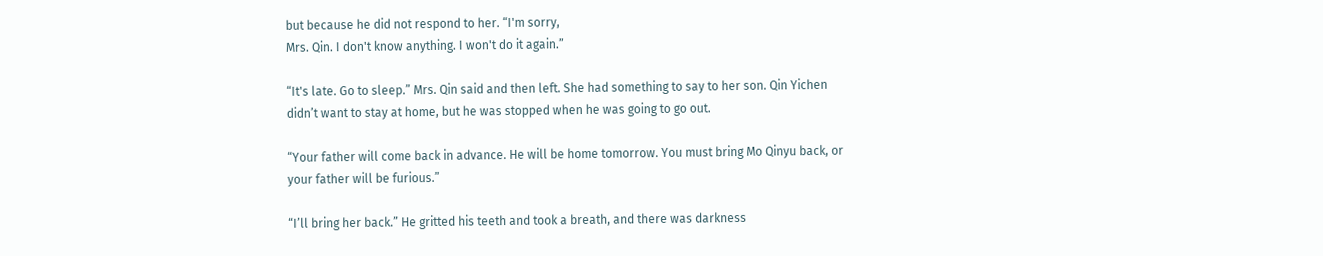but because he did not respond to her. “I'm sorry,
Mrs. Qin. I don't know anything. I won't do it again.”

“It's late. Go to sleep.” Mrs. Qin said and then left. She had something to say to her son. Qin Yichen
didn’t want to stay at home, but he was stopped when he was going to go out.

“Your father will come back in advance. He will be home tomorrow. You must bring Mo Qinyu back, or
your father will be furious.”

“I’ll bring her back.” He gritted his teeth and took a breath, and there was darkness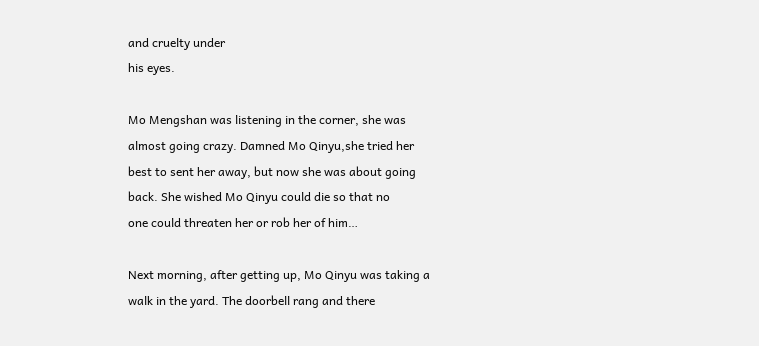and cruelty under
his eyes.

Mo Mengshan was listening in the corner, she was almost going crazy. Damned Mo Qinyu,she tried her
best to sent her away, but now she was about going back. She wished Mo Qinyu could die so that no
one could threaten her or rob her of him…

Next morning, after getting up, Mo Qinyu was taking a walk in the yard. The doorbell rang and there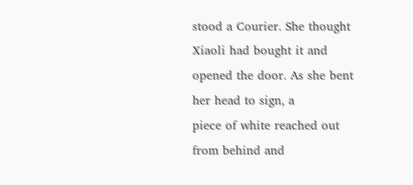stood a Courier. She thought Xiaoli had bought it and opened the door. As she bent her head to sign, a
piece of white reached out from behind and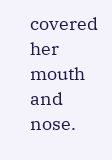covered her mouth and nose.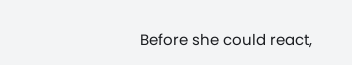Before she could react,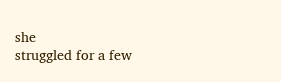she
struggled for a few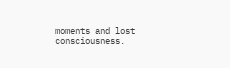moments and lost consciousness.